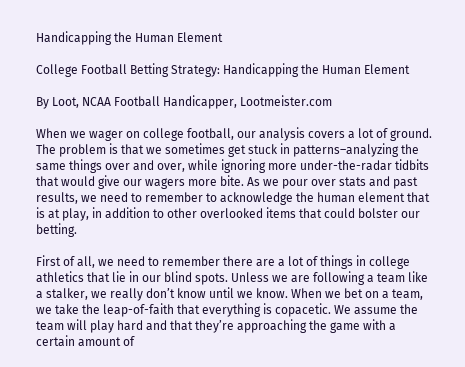Handicapping the Human Element

College Football Betting Strategy: Handicapping the Human Element

By Loot, NCAA Football Handicapper, Lootmeister.com

When we wager on college football, our analysis covers a lot of ground. The problem is that we sometimes get stuck in patterns–analyzing the same things over and over, while ignoring more under-the-radar tidbits that would give our wagers more bite. As we pour over stats and past results, we need to remember to acknowledge the human element that is at play, in addition to other overlooked items that could bolster our betting.

First of all, we need to remember there are a lot of things in college athletics that lie in our blind spots. Unless we are following a team like a stalker, we really don’t know until we know. When we bet on a team, we take the leap-of-faith that everything is copacetic. We assume the team will play hard and that they’re approaching the game with a certain amount of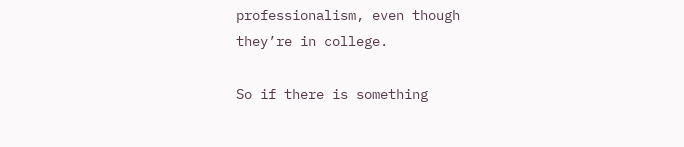professionalism, even though they’re in college.

So if there is something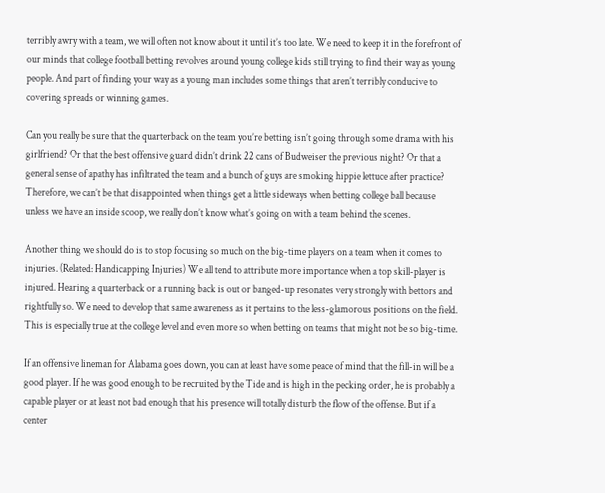terribly awry with a team, we will often not know about it until it’s too late. We need to keep it in the forefront of our minds that college football betting revolves around young college kids still trying to find their way as young people. And part of finding your way as a young man includes some things that aren’t terribly conducive to covering spreads or winning games.

Can you really be sure that the quarterback on the team you’re betting isn’t going through some drama with his girlfriend? Or that the best offensive guard didn’t drink 22 cans of Budweiser the previous night? Or that a general sense of apathy has infiltrated the team and a bunch of guys are smoking hippie lettuce after practice? Therefore, we can’t be that disappointed when things get a little sideways when betting college ball because unless we have an inside scoop, we really don’t know what’s going on with a team behind the scenes.

Another thing we should do is to stop focusing so much on the big-time players on a team when it comes to injuries. (Related: Handicapping Injuries) We all tend to attribute more importance when a top skill-player is injured. Hearing a quarterback or a running back is out or banged-up resonates very strongly with bettors and rightfully so. We need to develop that same awareness as it pertains to the less-glamorous positions on the field. This is especially true at the college level and even more so when betting on teams that might not be so big-time.

If an offensive lineman for Alabama goes down, you can at least have some peace of mind that the fill-in will be a good player. If he was good enough to be recruited by the Tide and is high in the pecking order, he is probably a capable player or at least not bad enough that his presence will totally disturb the flow of the offense. But if a center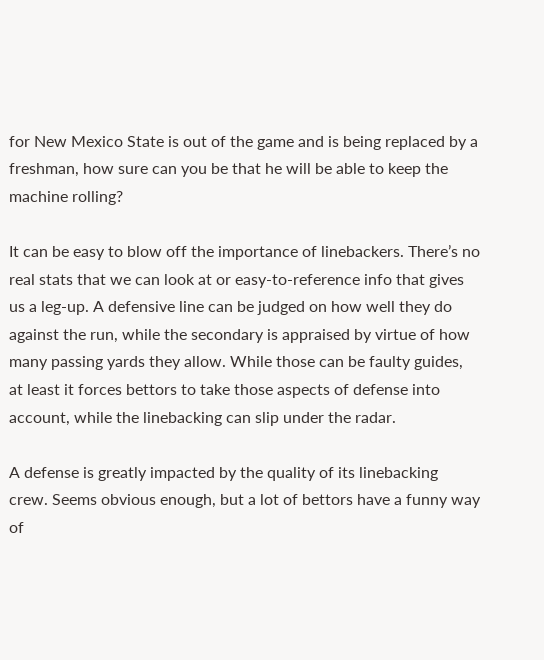for New Mexico State is out of the game and is being replaced by a freshman, how sure can you be that he will be able to keep the machine rolling?

It can be easy to blow off the importance of linebackers. There’s no real stats that we can look at or easy-to-reference info that gives us a leg-up. A defensive line can be judged on how well they do against the run, while the secondary is appraised by virtue of how many passing yards they allow. While those can be faulty guides, at least it forces bettors to take those aspects of defense into account, while the linebacking can slip under the radar.

A defense is greatly impacted by the quality of its linebacking crew. Seems obvious enough, but a lot of bettors have a funny way of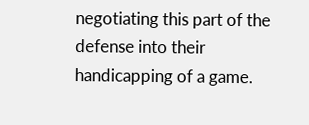negotiating this part of the defense into their handicapping of a game.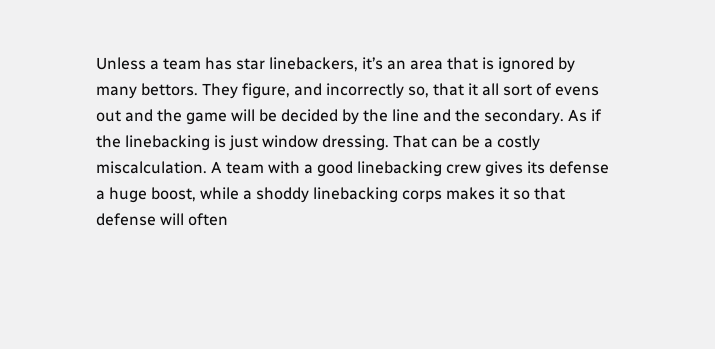Unless a team has star linebackers, it’s an area that is ignored by many bettors. They figure, and incorrectly so, that it all sort of evens out and the game will be decided by the line and the secondary. As if the linebacking is just window dressing. That can be a costly miscalculation. A team with a good linebacking crew gives its defense a huge boost, while a shoddy linebacking corps makes it so that defense will often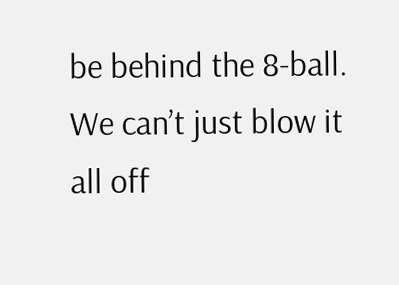be behind the 8-ball. We can’t just blow it all off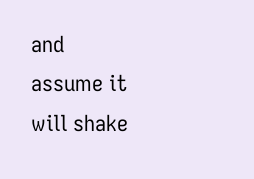and assume it will shake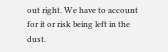out right. We have to account for it or risk being left in the dust.